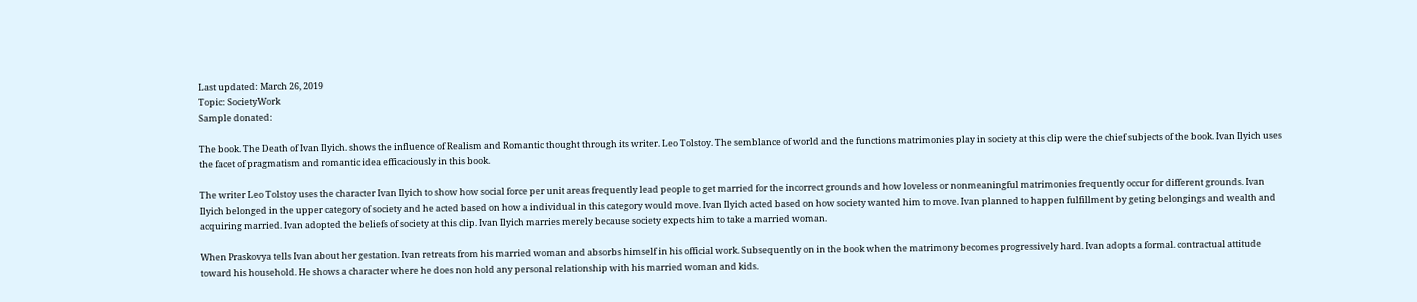Last updated: March 26, 2019
Topic: SocietyWork
Sample donated:

The book. The Death of Ivan Ilyich. shows the influence of Realism and Romantic thought through its writer. Leo Tolstoy. The semblance of world and the functions matrimonies play in society at this clip were the chief subjects of the book. Ivan Ilyich uses the facet of pragmatism and romantic idea efficaciously in this book.

The writer Leo Tolstoy uses the character Ivan Ilyich to show how social force per unit areas frequently lead people to get married for the incorrect grounds and how loveless or nonmeaningful matrimonies frequently occur for different grounds. Ivan Ilyich belonged in the upper category of society and he acted based on how a individual in this category would move. Ivan Ilyich acted based on how society wanted him to move. Ivan planned to happen fulfillment by geting belongings and wealth and acquiring married. Ivan adopted the beliefs of society at this clip. Ivan Ilyich marries merely because society expects him to take a married woman.

When Praskovya tells Ivan about her gestation. Ivan retreats from his married woman and absorbs himself in his official work. Subsequently on in the book when the matrimony becomes progressively hard. Ivan adopts a formal. contractual attitude toward his household. He shows a character where he does non hold any personal relationship with his married woman and kids.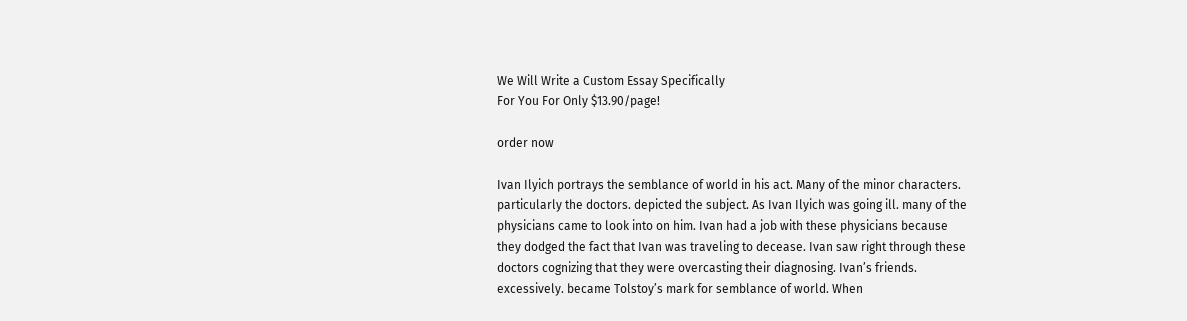We Will Write a Custom Essay Specifically
For You For Only $13.90/page!

order now

Ivan Ilyich portrays the semblance of world in his act. Many of the minor characters. particularly the doctors. depicted the subject. As Ivan Ilyich was going ill. many of the physicians came to look into on him. Ivan had a job with these physicians because they dodged the fact that Ivan was traveling to decease. Ivan saw right through these doctors cognizing that they were overcasting their diagnosing. Ivan’s friends. excessively. became Tolstoy’s mark for semblance of world. When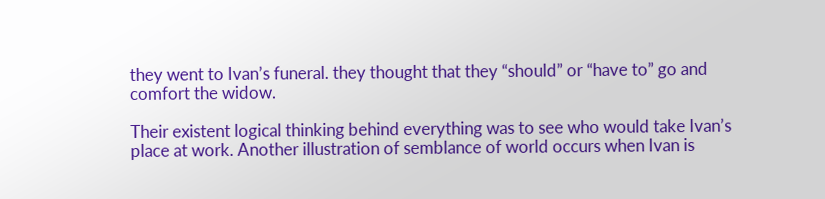they went to Ivan’s funeral. they thought that they “should” or “have to” go and comfort the widow.

Their existent logical thinking behind everything was to see who would take Ivan’s place at work. Another illustration of semblance of world occurs when Ivan is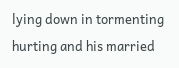lying down in tormenting hurting and his married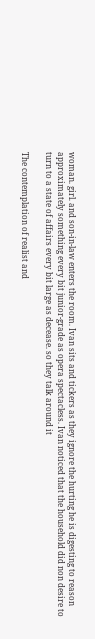woman. girl. and son-in-law enters the room. Ivan sits and tickers as they ignore the hurting he is digesting to reason approximately something every bit junior-grade as opera spectacless. Ivan noticed that the household did non desire to turn to a state of affairs every bit large as decease. so they talk around it

The contemplation of realist and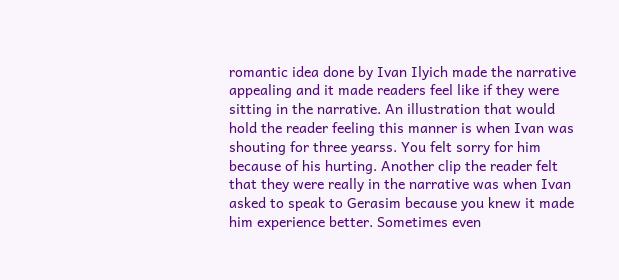romantic idea done by Ivan Ilyich made the narrative appealing and it made readers feel like if they were sitting in the narrative. An illustration that would hold the reader feeling this manner is when Ivan was shouting for three yearss. You felt sorry for him because of his hurting. Another clip the reader felt that they were really in the narrative was when Ivan asked to speak to Gerasim because you knew it made him experience better. Sometimes even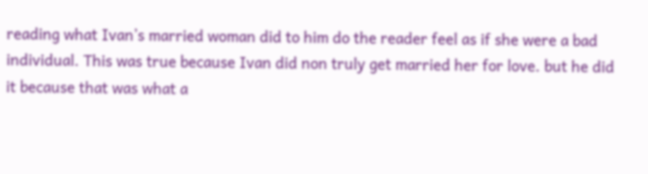reading what Ivan’s married woman did to him do the reader feel as if she were a bad individual. This was true because Ivan did non truly get married her for love. but he did it because that was what a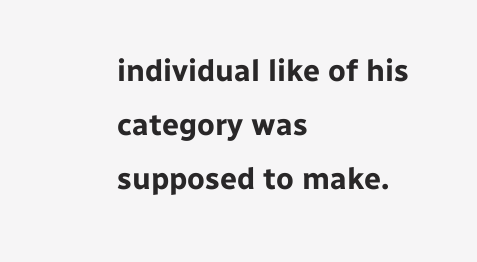individual like of his category was supposed to make.